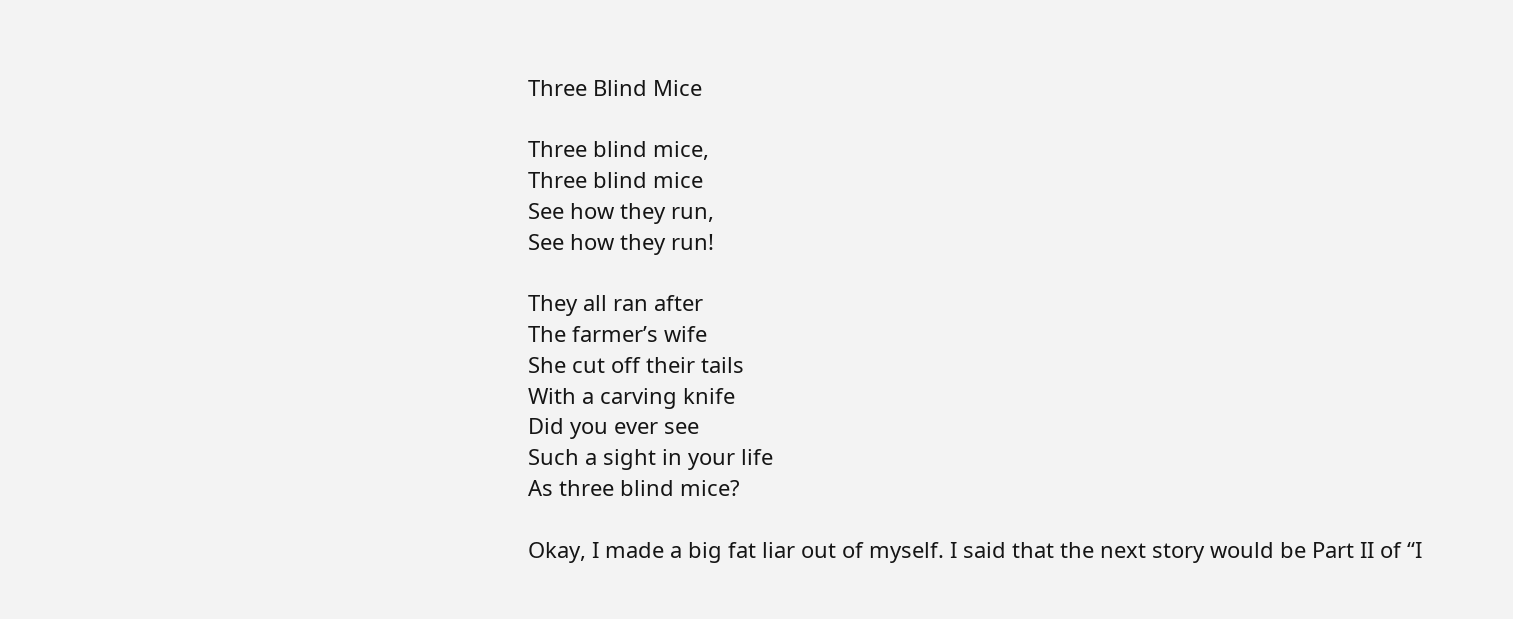Three Blind Mice

Three blind mice,
Three blind mice
See how they run,
See how they run!

They all ran after
The farmer’s wife
She cut off their tails
With a carving knife
Did you ever see
Such a sight in your life
As three blind mice?

Okay, I made a big fat liar out of myself. I said that the next story would be Part II of “I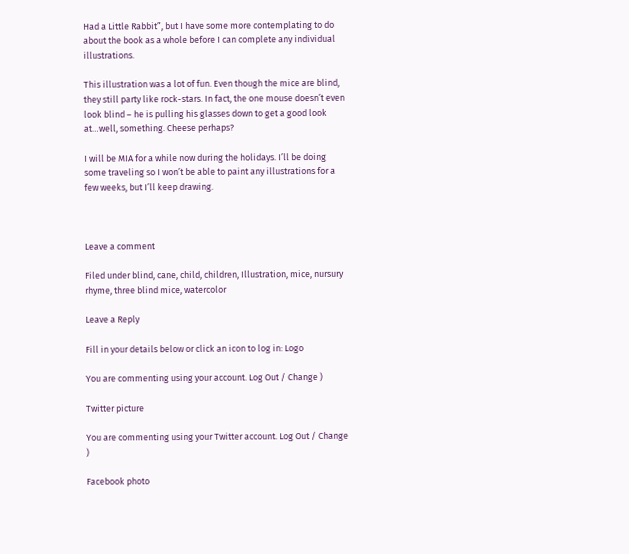Had a Little Rabbit”, but I have some more contemplating to do about the book as a whole before I can complete any individual illustrations.

This illustration was a lot of fun. Even though the mice are blind, they still party like rock-stars. In fact, the one mouse doesn’t even look blind – he is pulling his glasses down to get a good look at…well, something. Cheese perhaps?

I will be MIA for a while now during the holidays. I’ll be doing some traveling so I won’t be able to paint any illustrations for a few weeks, but I’ll keep drawing.



Leave a comment

Filed under blind, cane, child, children, Illustration, mice, nursury rhyme, three blind mice, watercolor

Leave a Reply

Fill in your details below or click an icon to log in: Logo

You are commenting using your account. Log Out / Change )

Twitter picture

You are commenting using your Twitter account. Log Out / Change )

Facebook photo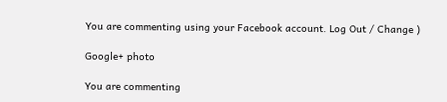You are commenting using your Facebook account. Log Out / Change )

Google+ photo

You are commenting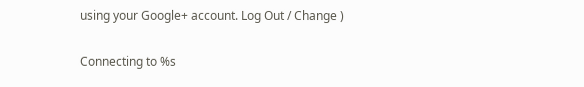using your Google+ account. Log Out / Change )

Connecting to %s